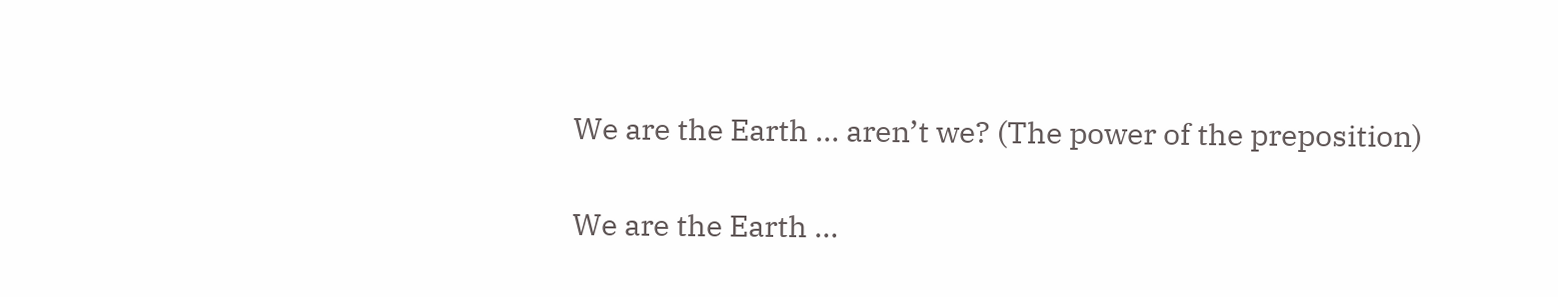We are the Earth … aren’t we? (The power of the preposition)

We are the Earth …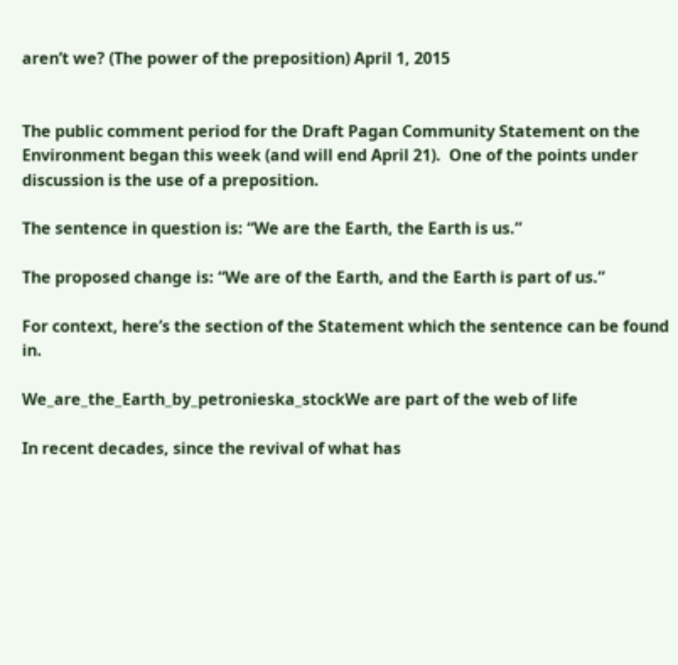aren’t we? (The power of the preposition) April 1, 2015


The public comment period for the Draft Pagan Community Statement on the Environment began this week (and will end April 21).  One of the points under discussion is the use of a preposition.

The sentence in question is: “We are the Earth, the Earth is us.”

The proposed change is: “We are of the Earth, and the Earth is part of us.”

For context, here’s the section of the Statement which the sentence can be found in.

We_are_the_Earth_by_petronieska_stockWe are part of the web of life

In recent decades, since the revival of what has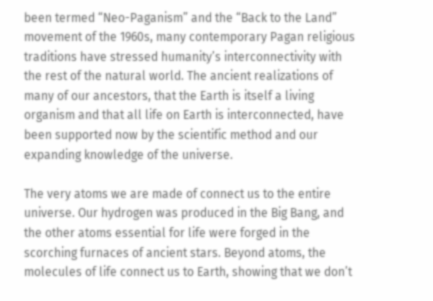been termed “Neo-Paganism” and the “Back to the Land” movement of the 1960s, many contemporary Pagan religious traditions have stressed humanity’s interconnectivity with the rest of the natural world. The ancient realizations of many of our ancestors, that the Earth is itself a living organism and that all life on Earth is interconnected, have been supported now by the scientific method and our expanding knowledge of the universe.

The very atoms we are made of connect us to the entire universe. Our hydrogen was produced in the Big Bang, and the other atoms essential for life were forged in the scorching furnaces of ancient stars. Beyond atoms, the molecules of life connect us to Earth, showing that we don’t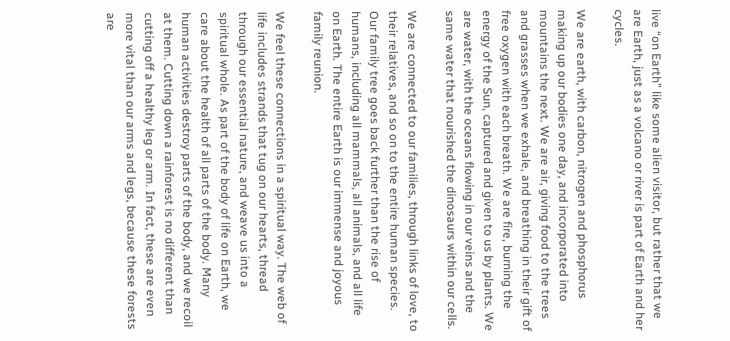live “on Earth” like some alien visitor, but rather that we are Earth, just as a volcano or river is part of Earth and her cycles.

We are earth, with carbon, nitrogen and phosphorus making up our bodies one day, and incorporated into mountains the next. We are air, giving food to the trees and grasses when we exhale, and breathing in their gift of free oxygen with each breath. We are fire, burning the energy of the Sun, captured and given to us by plants. We are water, with the oceans flowing in our veins and the same water that nourished the dinosaurs within our cells.

We are connected to our families, through links of love, to their relatives, and so on to the entire human species. Our family tree goes back further than the rise of humans, including all mammals, all animals, and all life on Earth. The entire Earth is our immense and joyous family reunion.

We feel these connections in a spiritual way. The web of life includes strands that tug on our hearts, thread through our essential nature, and weave us into a spiritual whole. As part of the body of life on Earth, we care about the health of all parts of the body. Many human activities destroy parts of the body, and we recoil at them. Cutting down a rainforest is no different than cutting off a healthy leg or arm. In fact, these are even more vital than our arms and legs, because these forests are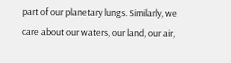part of our planetary lungs. Similarly, we care about our waters, our land, our air,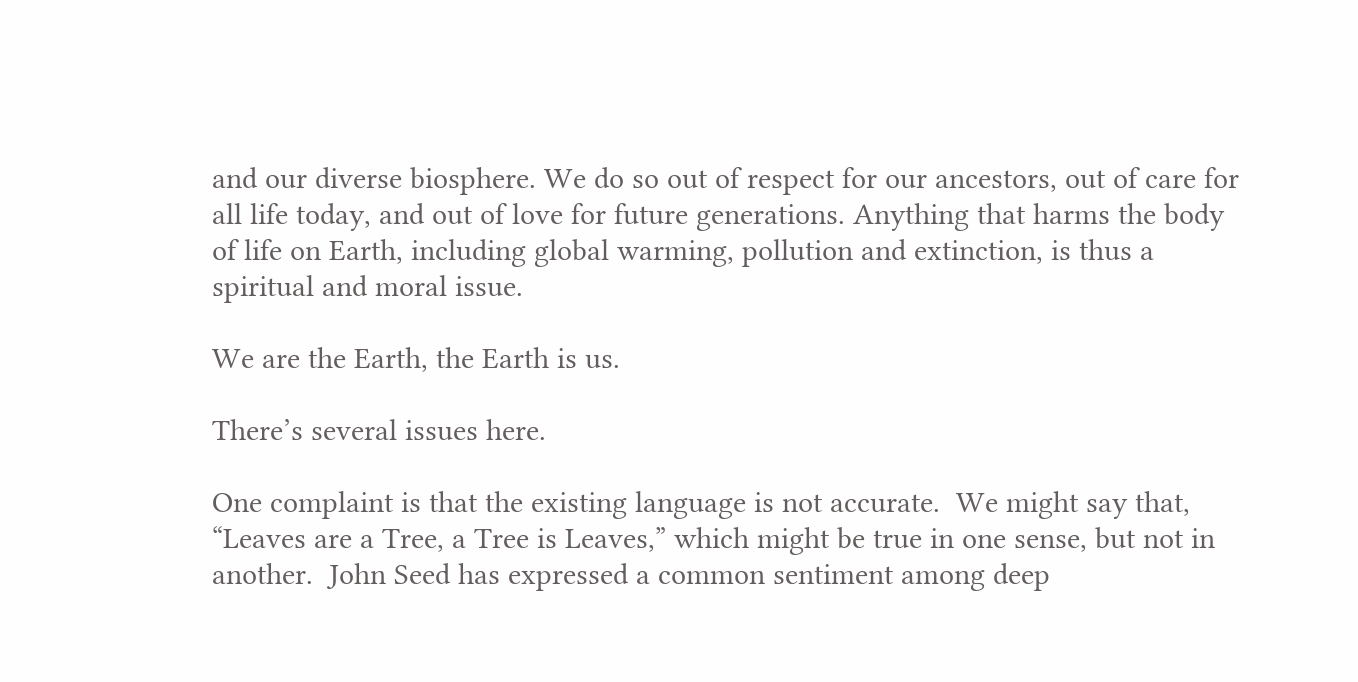and our diverse biosphere. We do so out of respect for our ancestors, out of care for all life today, and out of love for future generations. Anything that harms the body of life on Earth, including global warming, pollution and extinction, is thus a spiritual and moral issue.

We are the Earth, the Earth is us.

There’s several issues here.

One complaint is that the existing language is not accurate.  We might say that, “Leaves are a Tree, a Tree is Leaves,” which might be true in one sense, but not in another.  John Seed has expressed a common sentiment among deep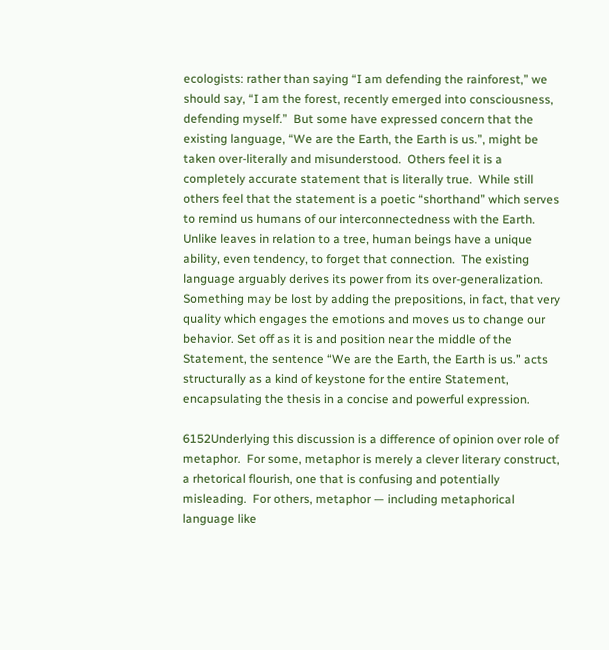ecologists: rather than saying “I am defending the rainforest,” we should say, “I am the forest, recently emerged into consciousness, defending myself.”  But some have expressed concern that the existing language, “We are the Earth, the Earth is us.”, might be taken over-literally and misunderstood.  Others feel it is a completely accurate statement that is literally true.  While still others feel that the statement is a poetic “shorthand” which serves to remind us humans of our interconnectedness with the Earth.  Unlike leaves in relation to a tree, human beings have a unique ability, even tendency, to forget that connection.  The existing language arguably derives its power from its over-generalization.  Something may be lost by adding the prepositions, in fact, that very quality which engages the emotions and moves us to change our behavior. Set off as it is and position near the middle of the Statement, the sentence “We are the Earth, the Earth is us.” acts structurally as a kind of keystone for the entire Statement, encapsulating the thesis in a concise and powerful expression.

6152Underlying this discussion is a difference of opinion over role of metaphor.  For some, metaphor is merely a clever literary construct, a rhetorical flourish, one that is confusing and potentially misleading.  For others, metaphor — including metaphorical language like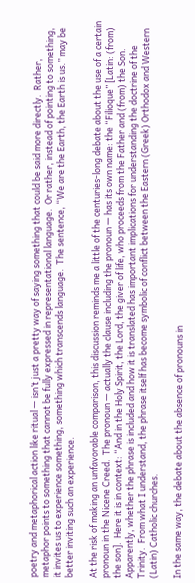poetry and metaphorical action like ritual — isn’t just a pretty way of saying something that could be said more directly.  Rather, metaphor points to something that cannot be fully expressed in representational language.  Or rather, instead of pointing to something, it invites us to experience something, something which transcends language.  The sentence, “We are the Earth, the Earth is us.” may be better inviting such an experience.

At the risk of making an unfavorable comparison, this discussion reminds me a little of the centuries-long debate about the use of a certain pronoun in the Nicene Creed.  The pronoun — actually the clause including the pronoun — has its own name: the “Filioque” [Latin: (from) the son].  Here it is in context: “And in the Holy Spirit, the Lord, the giver of life, who proceeds from the Father and (from) the Son.  Apparently, whether the phrase is included and how it is translated has important implications for understanding the doctrine of the Trinity.  From what I understand, the phrase itself has become symbolic of conflict between the Eastern (Greek) Orthodox and Western (Latin) Catholic churches.

In the same way, the debate about the absence of pronouns in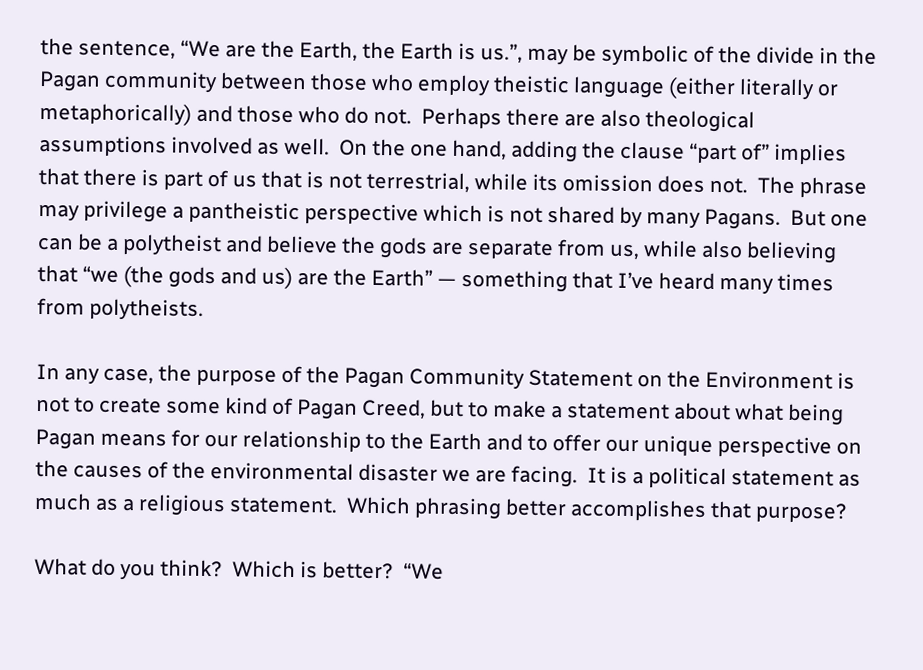the sentence, “We are the Earth, the Earth is us.”, may be symbolic of the divide in the Pagan community between those who employ theistic language (either literally or metaphorically) and those who do not.  Perhaps there are also theological assumptions involved as well.  On the one hand, adding the clause “part of” implies that there is part of us that is not terrestrial, while its omission does not.  The phrase may privilege a pantheistic perspective which is not shared by many Pagans.  But one can be a polytheist and believe the gods are separate from us, while also believing that “we (the gods and us) are the Earth” — something that I’ve heard many times from polytheists.

In any case, the purpose of the Pagan Community Statement on the Environment is not to create some kind of Pagan Creed, but to make a statement about what being Pagan means for our relationship to the Earth and to offer our unique perspective on the causes of the environmental disaster we are facing.  It is a political statement as much as a religious statement.  Which phrasing better accomplishes that purpose?

What do you think?  Which is better?  “We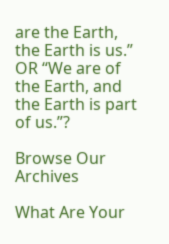are the Earth, the Earth is us.” OR “We are of the Earth, and the Earth is part of us.”?

Browse Our Archives

What Are Your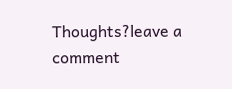Thoughts?leave a comment